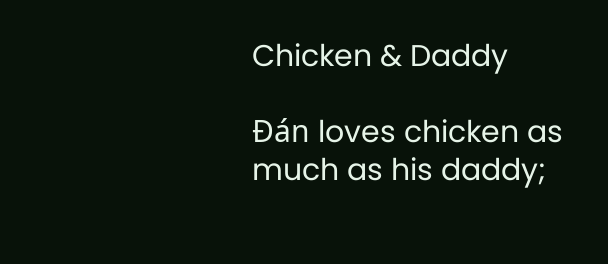Chicken & Daddy

Đán loves chicken as much as his daddy;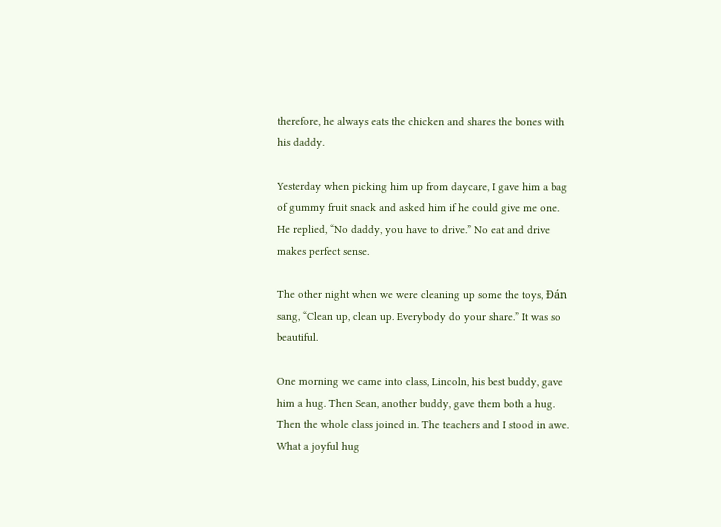therefore, he always eats the chicken and shares the bones with his daddy.

Yesterday when picking him up from daycare, I gave him a bag of gummy fruit snack and asked him if he could give me one. He replied, “No daddy, you have to drive.” No eat and drive makes perfect sense.

The other night when we were cleaning up some the toys, Đán sang, “Clean up, clean up. Everybody do your share.” It was so beautiful.

One morning we came into class, Lincoln, his best buddy, gave him a hug. Then Sean, another buddy, gave them both a hug. Then the whole class joined in. The teachers and I stood in awe. What a joyful hug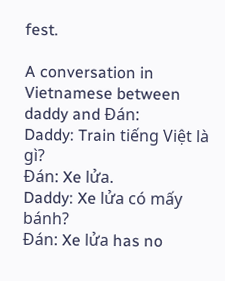fest.

A conversation in Vietnamese between daddy and Đán:
Daddy: Train tiếng Việt là gì?
Đán: Xe lửa.
Daddy: Xe lửa có mấy bánh?
Đán: Xe lửa has no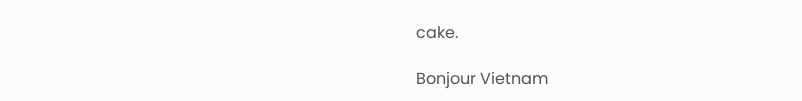cake.

Bonjour Vietnam